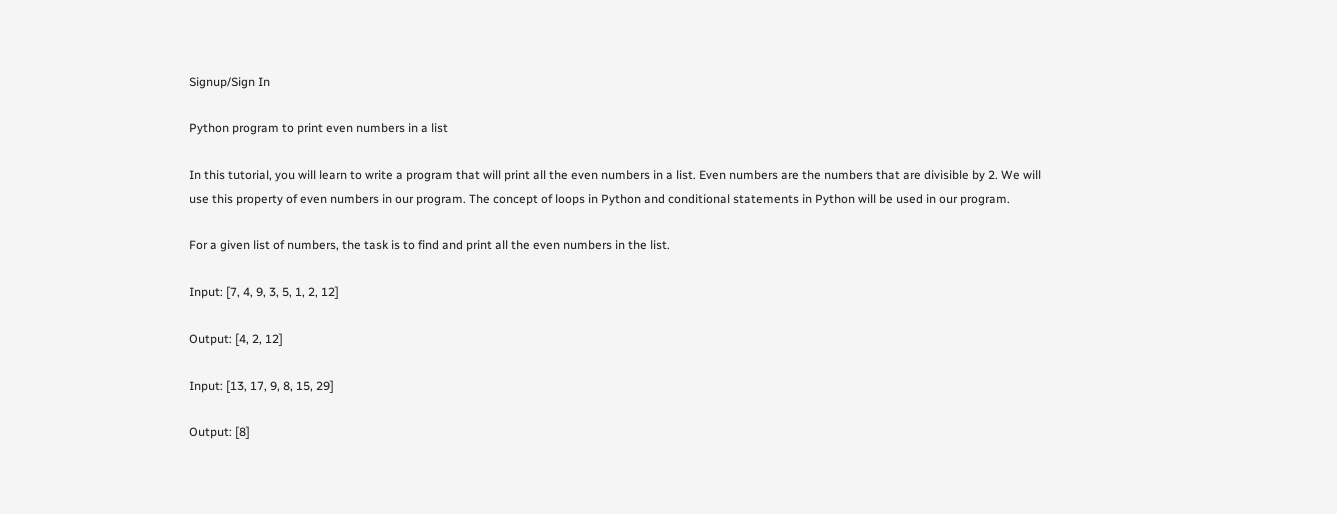Signup/Sign In

Python program to print even numbers in a list

In this tutorial, you will learn to write a program that will print all the even numbers in a list. Even numbers are the numbers that are divisible by 2. We will use this property of even numbers in our program. The concept of loops in Python and conditional statements in Python will be used in our program.

For a given list of numbers, the task is to find and print all the even numbers in the list.

Input: [7, 4, 9, 3, 5, 1, 2, 12]

Output: [4, 2, 12]

Input: [13, 17, 9, 8, 15, 29]

Output: [8]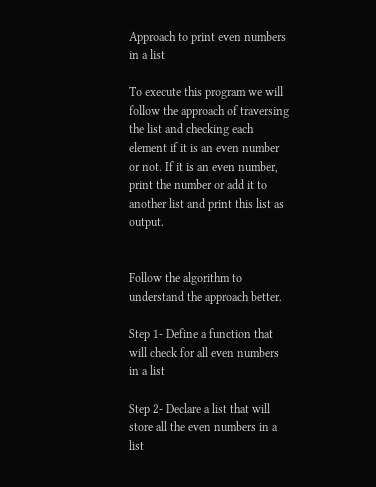Approach to print even numbers in a list

To execute this program we will follow the approach of traversing the list and checking each element if it is an even number or not. If it is an even number, print the number or add it to another list and print this list as output.


Follow the algorithm to understand the approach better.

Step 1- Define a function that will check for all even numbers in a list

Step 2- Declare a list that will store all the even numbers in a list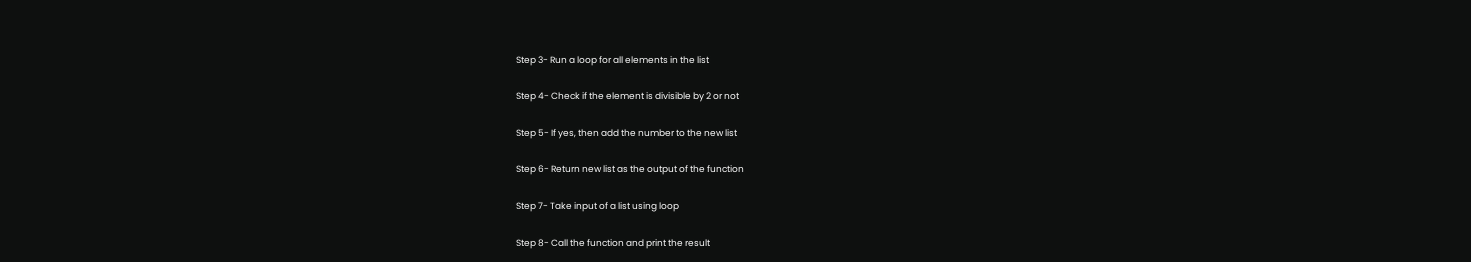Step 3- Run a loop for all elements in the list

Step 4- Check if the element is divisible by 2 or not

Step 5- If yes, then add the number to the new list

Step 6- Return new list as the output of the function

Step 7- Take input of a list using loop

Step 8- Call the function and print the result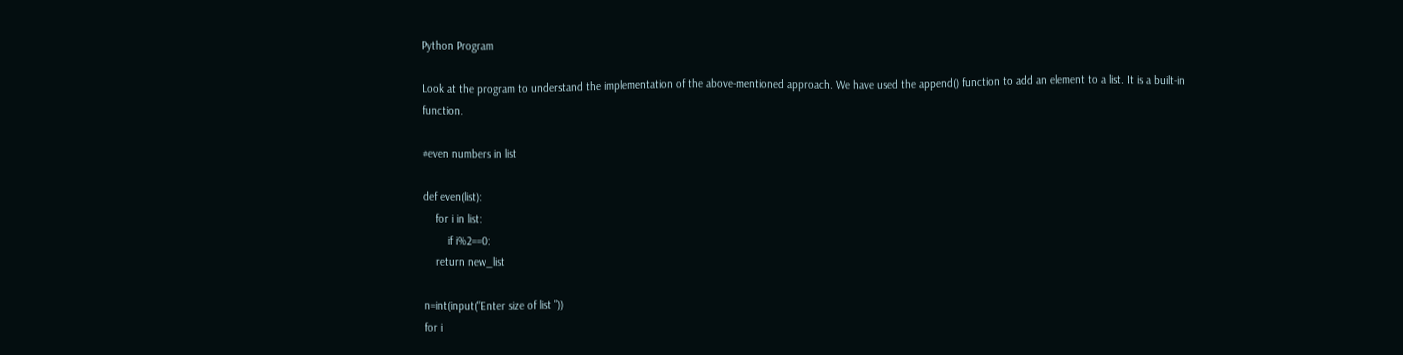Python Program

Look at the program to understand the implementation of the above-mentioned approach. We have used the append() function to add an element to a list. It is a built-in function.

#even numbers in list

def even(list):
    for i in list:
        if i%2==0:
    return new_list

n=int(input("Enter size of list "))
for i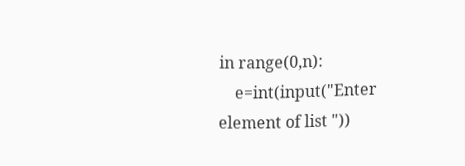in range(0,n):
    e=int(input("Enter element of list "))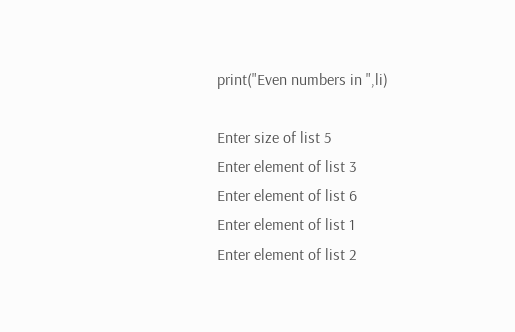print("Even numbers in ",li)

Enter size of list 5
Enter element of list 3
Enter element of list 6
Enter element of list 1
Enter element of list 2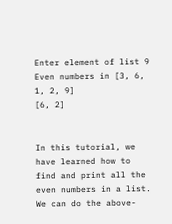Enter element of list 9
Even numbers in [3, 6, 1, 2, 9]
[6, 2]


In this tutorial, we have learned how to find and print all the even numbers in a list. We can do the above-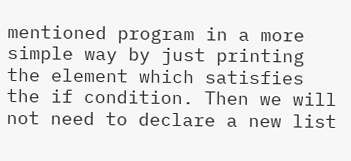mentioned program in a more simple way by just printing the element which satisfies the if condition. Then we will not need to declare a new list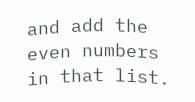and add the even numbers in that list.